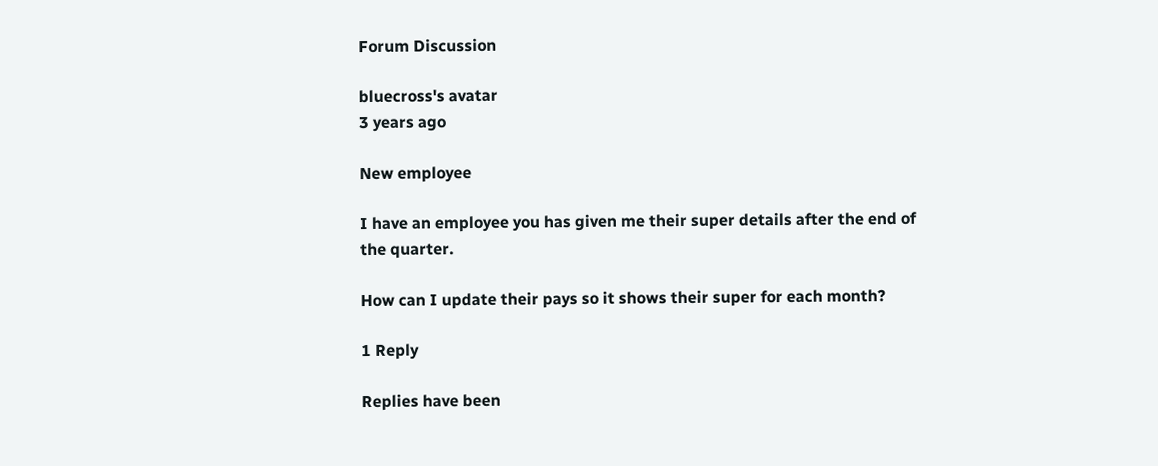Forum Discussion

bluecross's avatar
3 years ago

New employee

I have an employee you has given me their super details after the end of the quarter.

How can I update their pays so it shows their super for each month?

1 Reply

Replies have been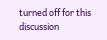turned off for this discussion